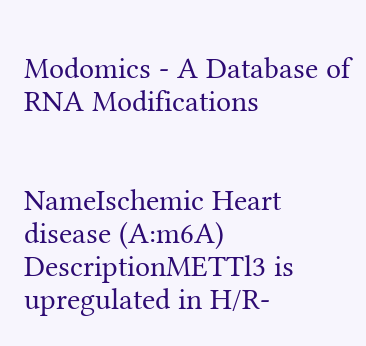Modomics - A Database of RNA Modifications


NameIschemic Heart disease (A:m6A)
DescriptionMETTl3 is upregulated in H/R-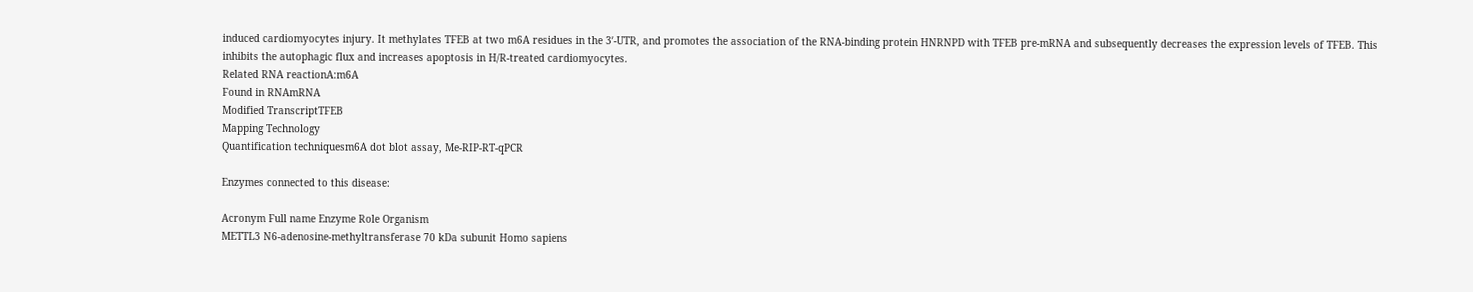induced cardiomyocytes injury. It methylates TFEB at two m6A residues in the 3ʹ-UTR, and promotes the association of the RNA-binding protein HNRNPD with TFEB pre-mRNA and subsequently decreases the expression levels of TFEB. This inhibits the autophagic flux and increases apoptosis in H/R-treated cardiomyocytes.
Related RNA reactionA:m6A
Found in RNAmRNA
Modified TranscriptTFEB
Mapping Technology
Quantification techniquesm6A dot blot assay, Me-RIP-RT-qPCR

Enzymes connected to this disease:

Acronym Full name Enzyme Role Organism
METTL3 N6-adenosine-methyltransferase 70 kDa subunit Homo sapiens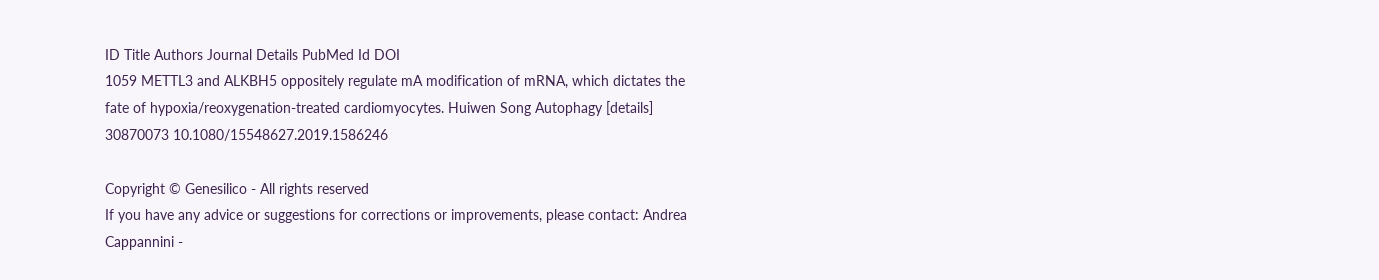ID Title Authors Journal Details PubMed Id DOI
1059 METTL3 and ALKBH5 oppositely regulate mA modification of mRNA, which dictates the fate of hypoxia/reoxygenation-treated cardiomyocytes. Huiwen Song Autophagy [details] 30870073 10.1080/15548627.2019.1586246

Copyright © Genesilico - All rights reserved
If you have any advice or suggestions for corrections or improvements, please contact: Andrea Cappannini -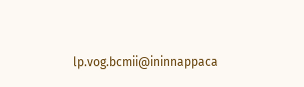lp.vog.bcmii@ininnappaca